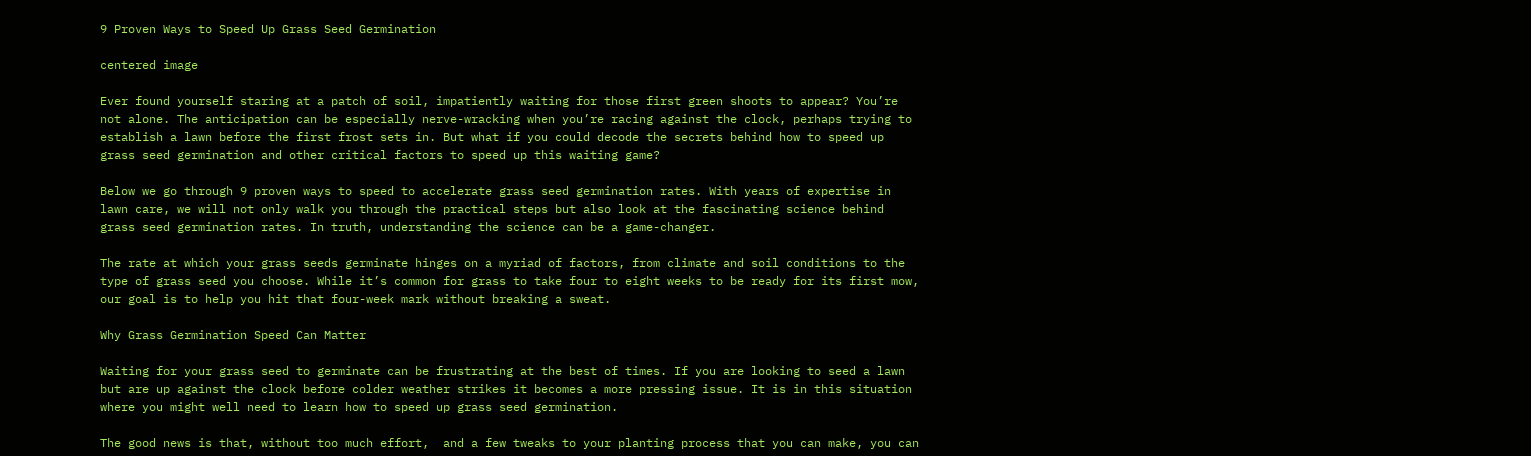9 Proven Ways to Speed Up Grass Seed Germination

centered image

Ever found yourself staring at a patch of soil, impatiently waiting for those first green shoots to appear? You’re not alone. The anticipation can be especially nerve-wracking when you’re racing against the clock, perhaps trying to establish a lawn before the first frost sets in. But what if you could decode the secrets behind how to speed up grass seed germination and other critical factors to speed up this waiting game?

Below we go through 9 proven ways to speed to accelerate grass seed germination rates. With years of expertise in lawn care, we will not only walk you through the practical steps but also look at the fascinating science behind grass seed germination rates. In truth, understanding the science can be a game-changer.

The rate at which your grass seeds germinate hinges on a myriad of factors, from climate and soil conditions to the type of grass seed you choose. While it’s common for grass to take four to eight weeks to be ready for its first mow, our goal is to help you hit that four-week mark without breaking a sweat.

Why Grass Germination Speed Can Matter

Waiting for your grass seed to germinate can be frustrating at the best of times. If you are looking to seed a lawn but are up against the clock before colder weather strikes it becomes a more pressing issue. It is in this situation where you might well need to learn how to speed up grass seed germination.

The good news is that, without too much effort,  and a few tweaks to your planting process that you can make, you can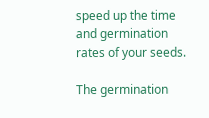speed up the time and germination rates of your seeds.

The germination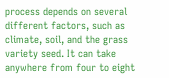process depends on several different factors, such as climate, soil, and the grass variety seed. It can take anywhere from four to eight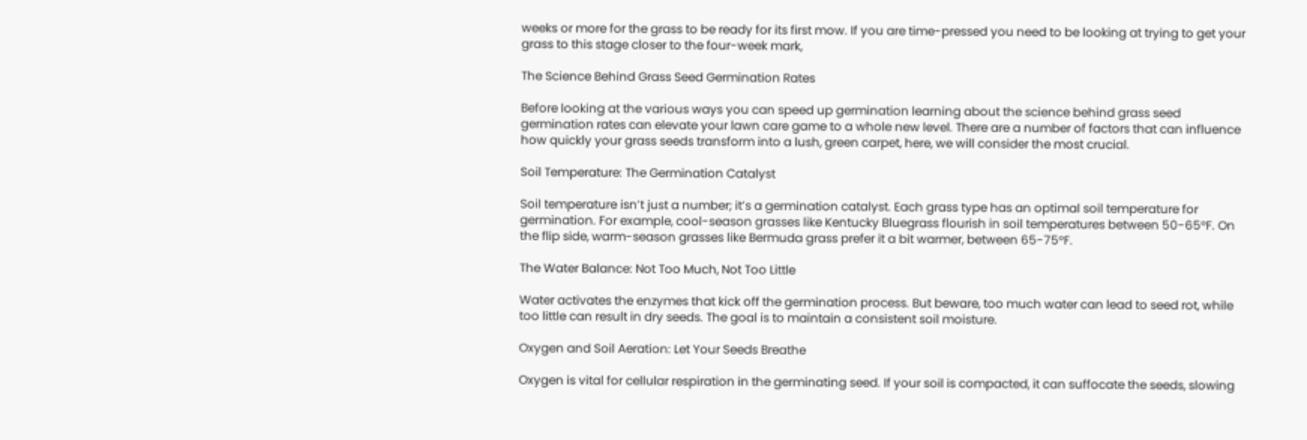weeks or more for the grass to be ready for its first mow. If you are time-pressed you need to be looking at trying to get your grass to this stage closer to the four-week mark,

The Science Behind Grass Seed Germination Rates

Before looking at the various ways you can speed up germination learning about the science behind grass seed germination rates can elevate your lawn care game to a whole new level. There are a number of factors that can influence how quickly your grass seeds transform into a lush, green carpet, here, we will consider the most crucial.

Soil Temperature: The Germination Catalyst

Soil temperature isn’t just a number; it’s a germination catalyst. Each grass type has an optimal soil temperature for germination. For example, cool-season grasses like Kentucky Bluegrass flourish in soil temperatures between 50-65°F. On the flip side, warm-season grasses like Bermuda grass prefer it a bit warmer, between 65-75°F.

The Water Balance: Not Too Much, Not Too Little

Water activates the enzymes that kick off the germination process. But beware, too much water can lead to seed rot, while too little can result in dry seeds. The goal is to maintain a consistent soil moisture.

Oxygen and Soil Aeration: Let Your Seeds Breathe

Oxygen is vital for cellular respiration in the germinating seed. If your soil is compacted, it can suffocate the seeds, slowing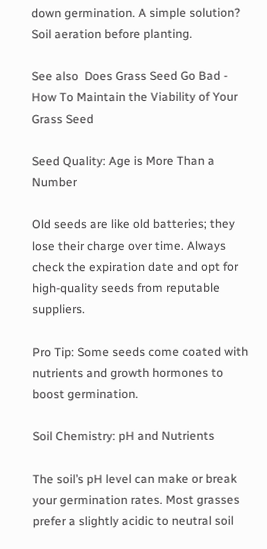down germination. A simple solution? Soil aeration before planting.

See also  Does Grass Seed Go Bad - How To Maintain the Viability of Your Grass Seed

Seed Quality: Age is More Than a Number

Old seeds are like old batteries; they lose their charge over time. Always check the expiration date and opt for high-quality seeds from reputable suppliers.

Pro Tip: Some seeds come coated with nutrients and growth hormones to boost germination.

Soil Chemistry: pH and Nutrients

The soil’s pH level can make or break your germination rates. Most grasses prefer a slightly acidic to neutral soil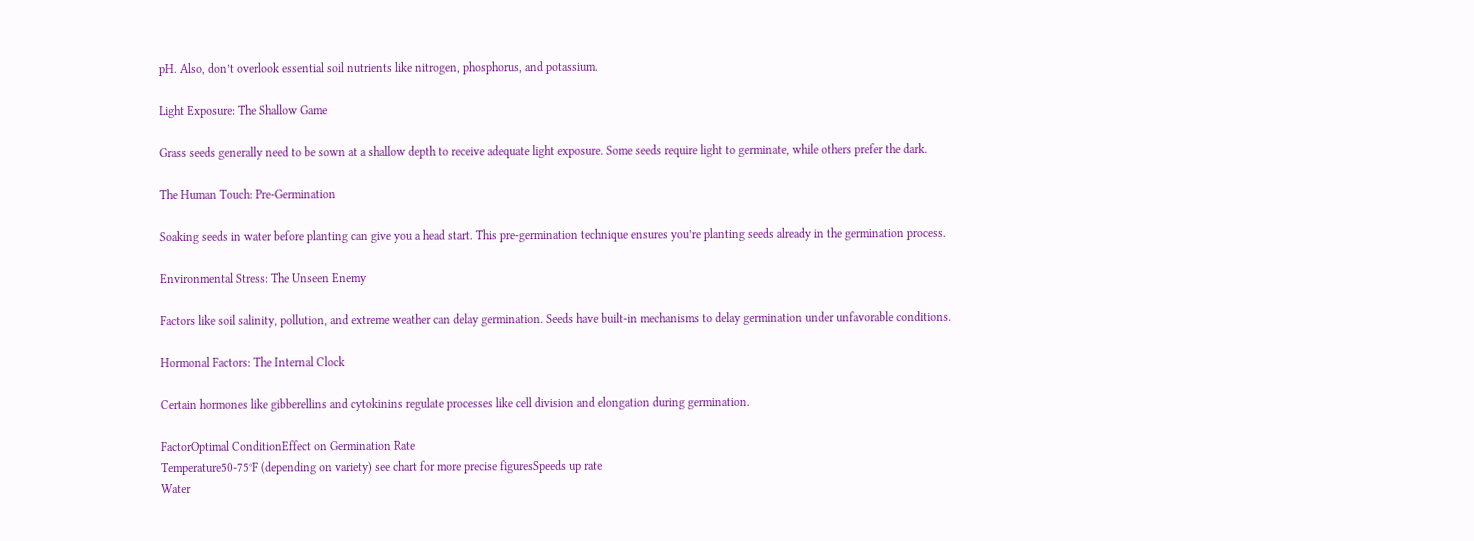pH. Also, don’t overlook essential soil nutrients like nitrogen, phosphorus, and potassium.

Light Exposure: The Shallow Game

Grass seeds generally need to be sown at a shallow depth to receive adequate light exposure. Some seeds require light to germinate, while others prefer the dark.

The Human Touch: Pre-Germination

Soaking seeds in water before planting can give you a head start. This pre-germination technique ensures you’re planting seeds already in the germination process.

Environmental Stress: The Unseen Enemy

Factors like soil salinity, pollution, and extreme weather can delay germination. Seeds have built-in mechanisms to delay germination under unfavorable conditions.

Hormonal Factors: The Internal Clock

Certain hormones like gibberellins and cytokinins regulate processes like cell division and elongation during germination.

FactorOptimal ConditionEffect on Germination Rate
Temperature50-75°F (depending on variety) see chart for more precise figuresSpeeds up rate
Water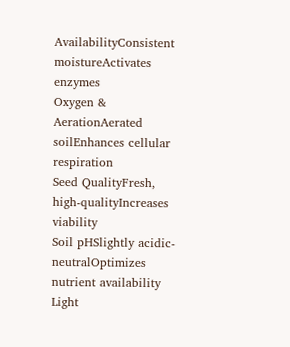AvailabilityConsistent moistureActivates enzymes
Oxygen & AerationAerated soilEnhances cellular respiration
Seed QualityFresh, high-qualityIncreases viability
Soil pHSlightly acidic-neutralOptimizes nutrient availability
Light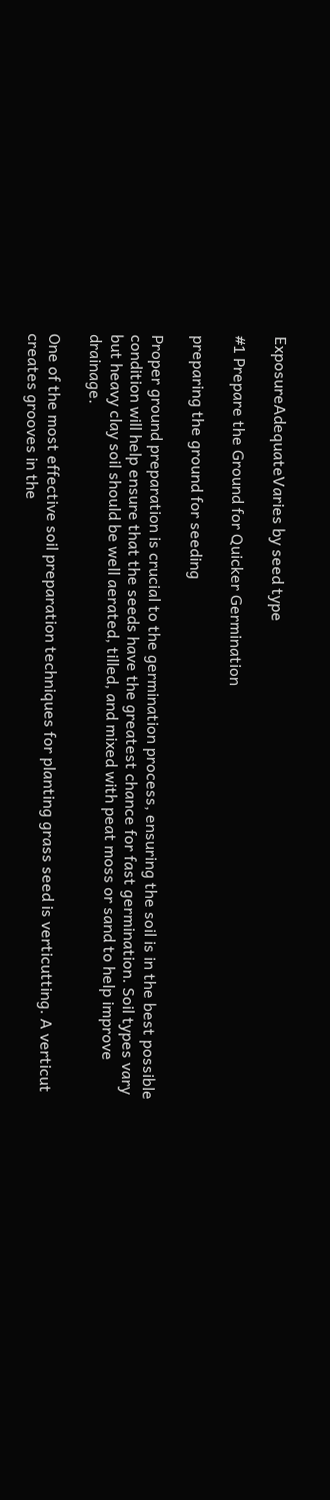ExposureAdequateVaries by seed type

#1 Prepare the Ground for Quicker Germination

preparing the ground for seeding

Proper ground preparation is crucial to the germination process, ensuring the soil is in the best possible condition will help ensure that the seeds have the greatest chance for fast germination. Soil types vary but heavy clay soil should be well aerated, tilled, and mixed with peat moss or sand to help improve drainage.

One of the most effective soil preparation techniques for planting grass seed is verticutting. A verticut creates grooves in the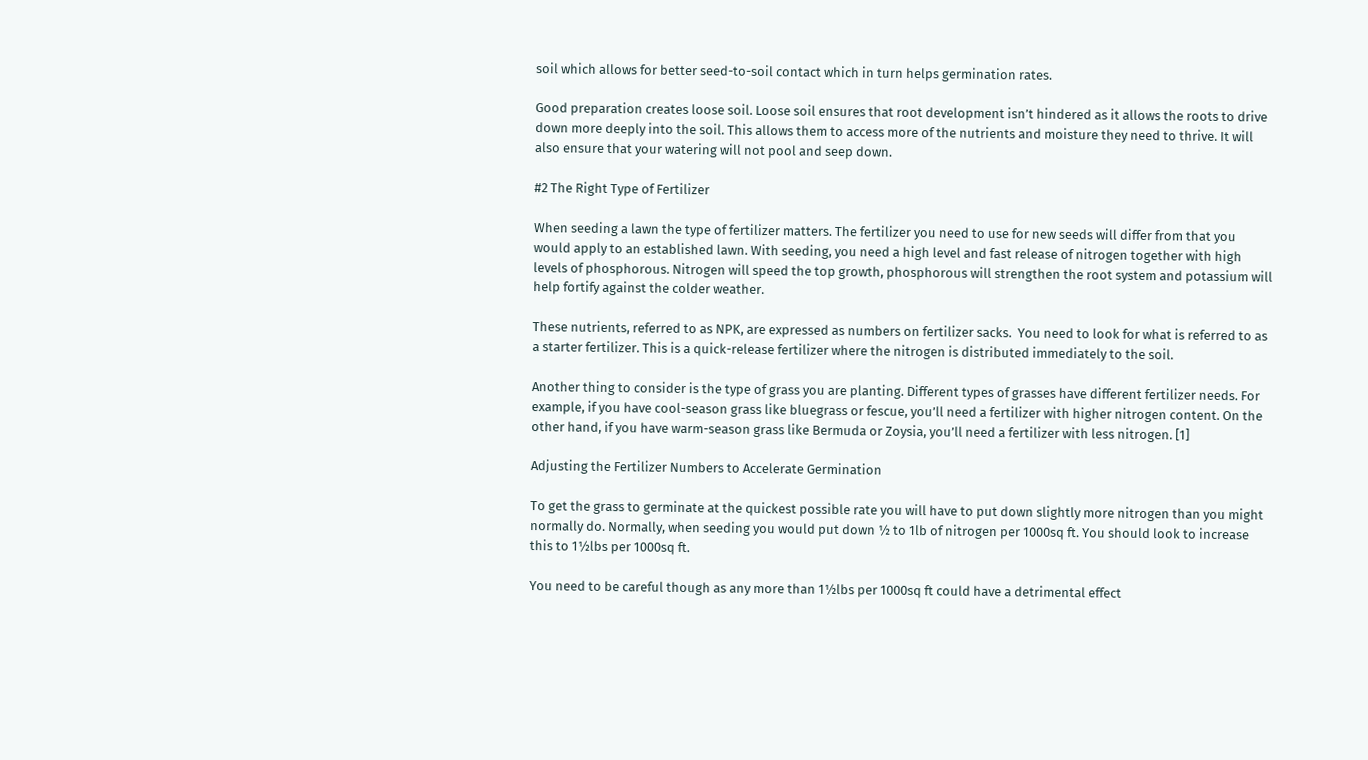soil which allows for better seed-to-soil contact which in turn helps germination rates.

Good preparation creates loose soil. Loose soil ensures that root development isn’t hindered as it allows the roots to drive down more deeply into the soil. This allows them to access more of the nutrients and moisture they need to thrive. It will also ensure that your watering will not pool and seep down.

#2 The Right Type of Fertilizer

When seeding a lawn the type of fertilizer matters. The fertilizer you need to use for new seeds will differ from that you would apply to an established lawn. With seeding, you need a high level and fast release of nitrogen together with high levels of phosphorous. Nitrogen will speed the top growth, phosphorous will strengthen the root system and potassium will help fortify against the colder weather.

These nutrients, referred to as NPK, are expressed as numbers on fertilizer sacks.  You need to look for what is referred to as a starter fertilizer. This is a quick-release fertilizer where the nitrogen is distributed immediately to the soil.

Another thing to consider is the type of grass you are planting. Different types of grasses have different fertilizer needs. For example, if you have cool-season grass like bluegrass or fescue, you’ll need a fertilizer with higher nitrogen content. On the other hand, if you have warm-season grass like Bermuda or Zoysia, you’ll need a fertilizer with less nitrogen. [1]

Adjusting the Fertilizer Numbers to Accelerate Germination

To get the grass to germinate at the quickest possible rate you will have to put down slightly more nitrogen than you might normally do. Normally, when seeding you would put down ½ to 1lb of nitrogen per 1000sq ft. You should look to increase this to 1½lbs per 1000sq ft.

You need to be careful though as any more than 1½lbs per 1000sq ft could have a detrimental effect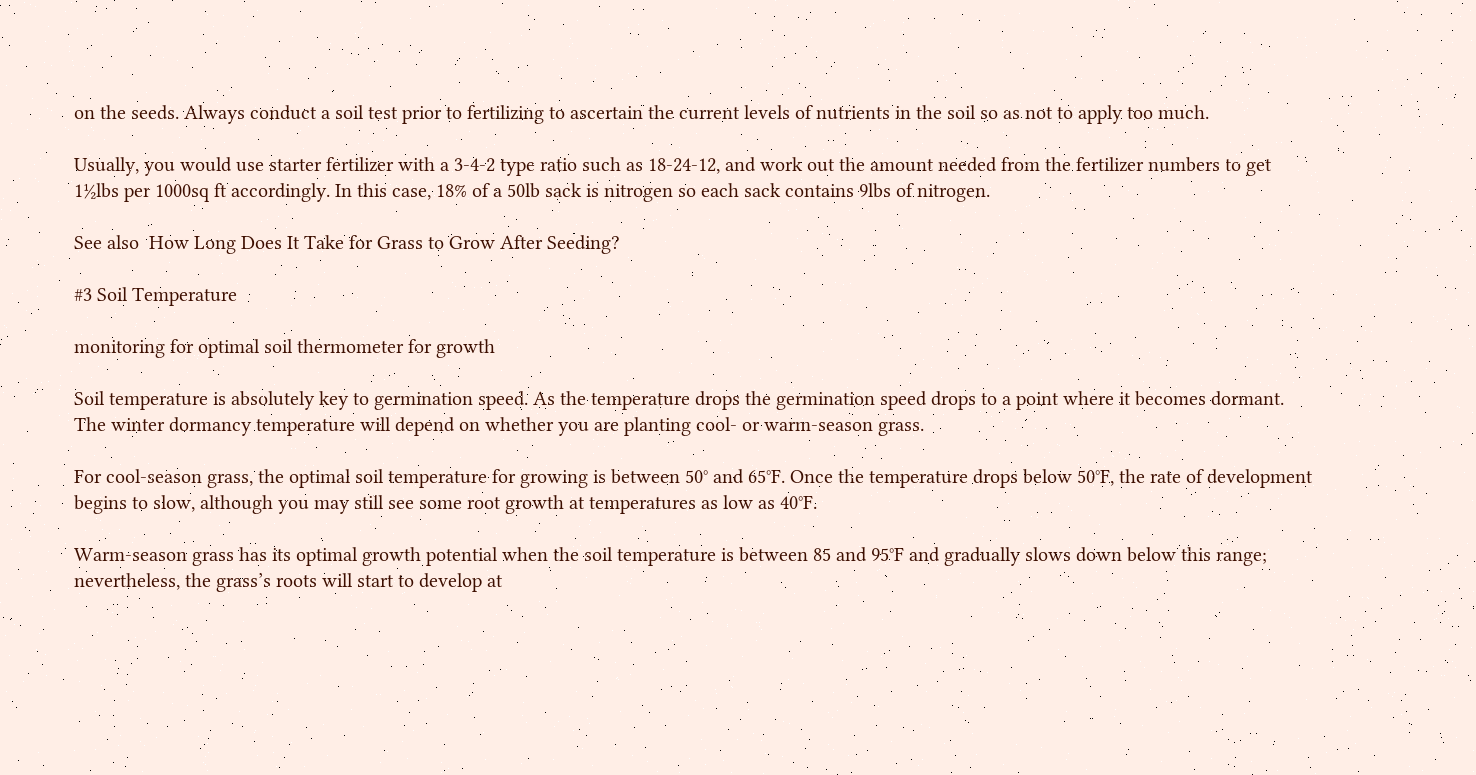on the seeds. Always conduct a soil test prior to fertilizing to ascertain the current levels of nutrients in the soil so as not to apply too much.

Usually, you would use starter fertilizer with a 3-4-2 type ratio such as 18-24-12, and work out the amount needed from the fertilizer numbers to get 1½lbs per 1000sq ft accordingly. In this case, 18% of a 50lb sack is nitrogen so each sack contains 9lbs of nitrogen.

See also  How Long Does It Take for Grass to Grow After Seeding?

#3 Soil Temperature

monitoring for optimal soil thermometer for growth

Soil temperature is absolutely key to germination speed. As the temperature drops the germination speed drops to a point where it becomes dormant. The winter dormancy temperature will depend on whether you are planting cool- or warm-season grass.

For cool-season grass, the optimal soil temperature for growing is between 50° and 65°F. Once the temperature drops below 50°F, the rate of development begins to slow, although you may still see some root growth at temperatures as low as 40°F.

Warm-season grass has its optimal growth potential when the soil temperature is between 85 and 95°F and gradually slows down below this range; nevertheless, the grass’s roots will start to develop at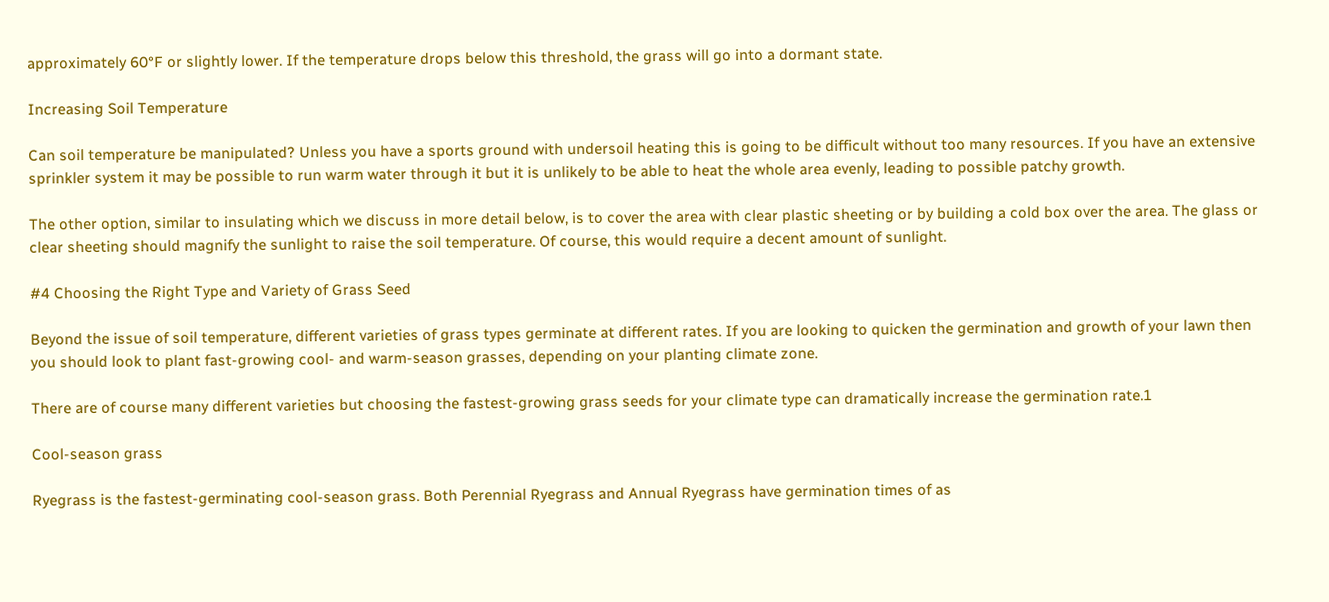approximately 60°F or slightly lower. If the temperature drops below this threshold, the grass will go into a dormant state.

Increasing Soil Temperature

Can soil temperature be manipulated? Unless you have a sports ground with undersoil heating this is going to be difficult without too many resources. If you have an extensive sprinkler system it may be possible to run warm water through it but it is unlikely to be able to heat the whole area evenly, leading to possible patchy growth.

The other option, similar to insulating which we discuss in more detail below, is to cover the area with clear plastic sheeting or by building a cold box over the area. The glass or clear sheeting should magnify the sunlight to raise the soil temperature. Of course, this would require a decent amount of sunlight.

#4 Choosing the Right Type and Variety of Grass Seed

Beyond the issue of soil temperature, different varieties of grass types germinate at different rates. If you are looking to quicken the germination and growth of your lawn then you should look to plant fast-growing cool- and warm-season grasses, depending on your planting climate zone.

There are of course many different varieties but choosing the fastest-growing grass seeds for your climate type can dramatically increase the germination rate.1

Cool-season grass

Ryegrass is the fastest-germinating cool-season grass. Both Perennial Ryegrass and Annual Ryegrass have germination times of as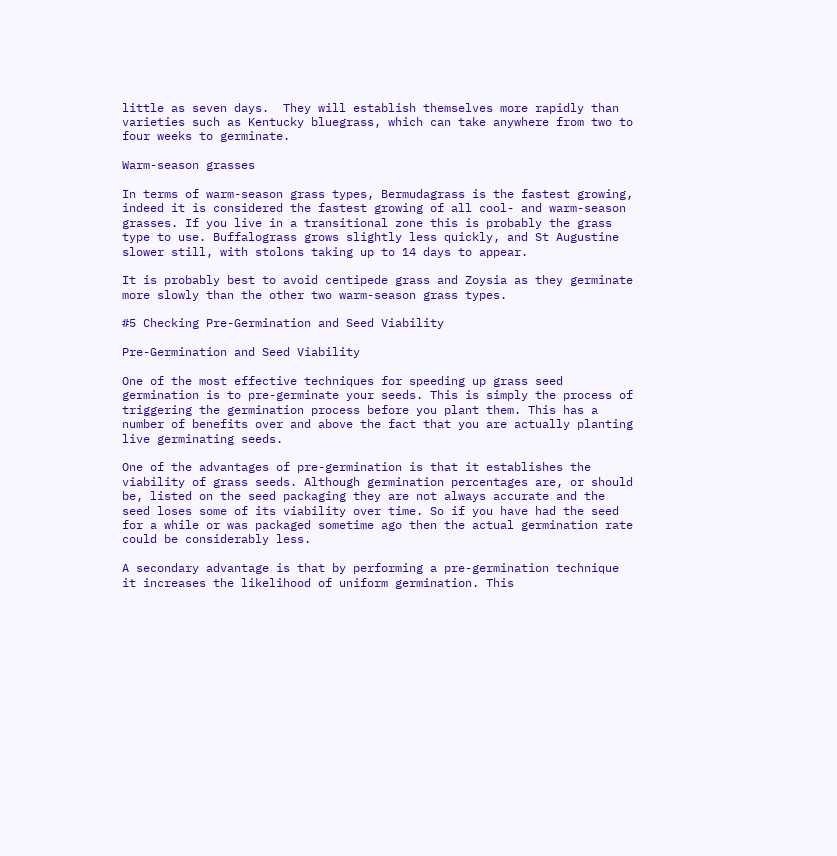little as seven days.  They will establish themselves more rapidly than varieties such as Kentucky bluegrass, which can take anywhere from two to four weeks to germinate.

Warm-season grasses

In terms of warm-season grass types, Bermudagrass is the fastest growing, indeed it is considered the fastest growing of all cool- and warm-season grasses. If you live in a transitional zone this is probably the grass type to use. Buffalograss grows slightly less quickly, and St Augustine slower still, with stolons taking up to 14 days to appear.

It is probably best to avoid centipede grass and Zoysia as they germinate more slowly than the other two warm-season grass types.

#5 Checking Pre-Germination and Seed Viability

Pre-Germination and Seed Viability

One of the most effective techniques for speeding up grass seed germination is to pre-germinate your seeds. This is simply the process of triggering the germination process before you plant them. This has a number of benefits over and above the fact that you are actually planting live germinating seeds.

One of the advantages of pre-germination is that it establishes the viability of grass seeds. Although germination percentages are, or should be, listed on the seed packaging they are not always accurate and the seed loses some of its viability over time. So if you have had the seed for a while or was packaged sometime ago then the actual germination rate could be considerably less.

A secondary advantage is that by performing a pre-germination technique it increases the likelihood of uniform germination. This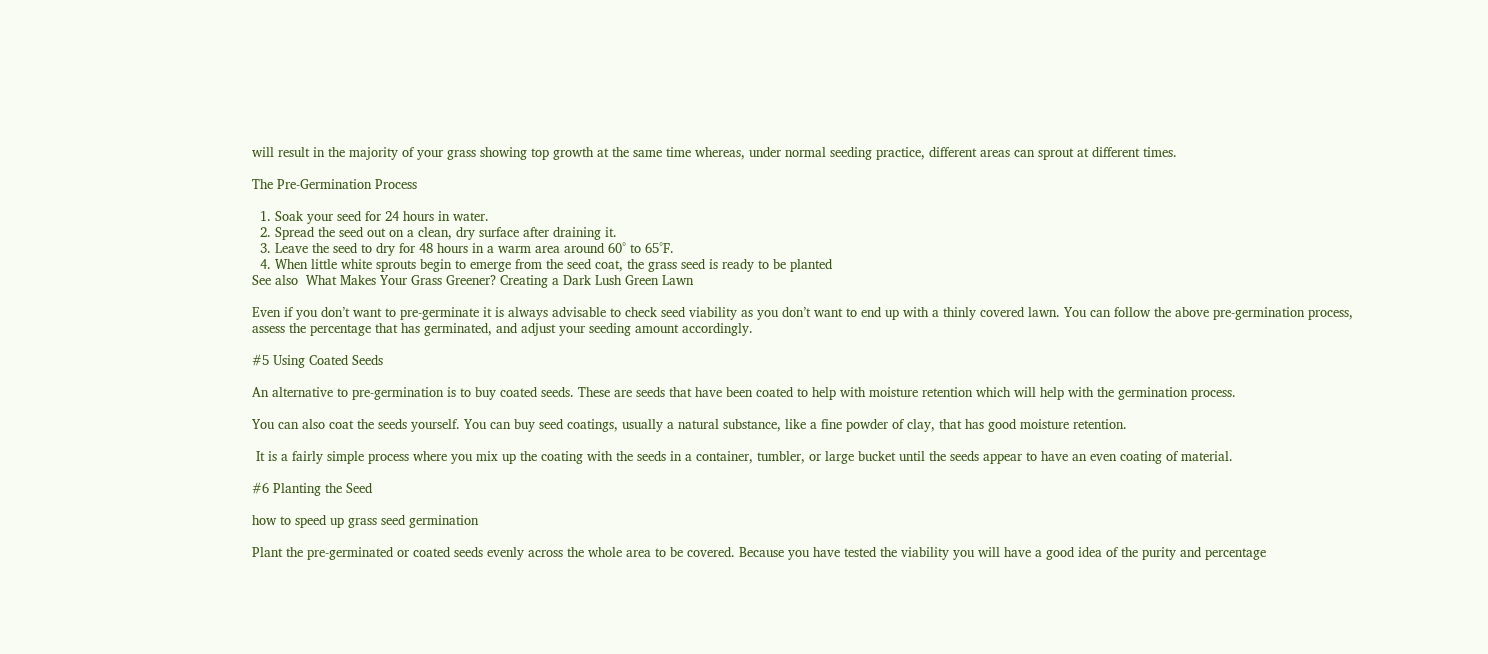will result in the majority of your grass showing top growth at the same time whereas, under normal seeding practice, different areas can sprout at different times.

The Pre-Germination Process

  1. Soak your seed for 24 hours in water.
  2. Spread the seed out on a clean, dry surface after draining it.
  3. Leave the seed to dry for 48 hours in a warm area around 60° to 65°F.
  4. When little white sprouts begin to emerge from the seed coat, the grass seed is ready to be planted
See also  What Makes Your Grass Greener? Creating a Dark Lush Green Lawn

Even if you don’t want to pre-germinate it is always advisable to check seed viability as you don’t want to end up with a thinly covered lawn. You can follow the above pre-germination process, assess the percentage that has germinated, and adjust your seeding amount accordingly.

#5 Using Coated Seeds

An alternative to pre-germination is to buy coated seeds. These are seeds that have been coated to help with moisture retention which will help with the germination process.

You can also coat the seeds yourself. You can buy seed coatings, usually a natural substance, like a fine powder of clay, that has good moisture retention.

 It is a fairly simple process where you mix up the coating with the seeds in a container, tumbler, or large bucket until the seeds appear to have an even coating of material.

#6 Planting the Seed

how to speed up grass seed germination

Plant the pre-germinated or coated seeds evenly across the whole area to be covered. Because you have tested the viability you will have a good idea of the purity and percentage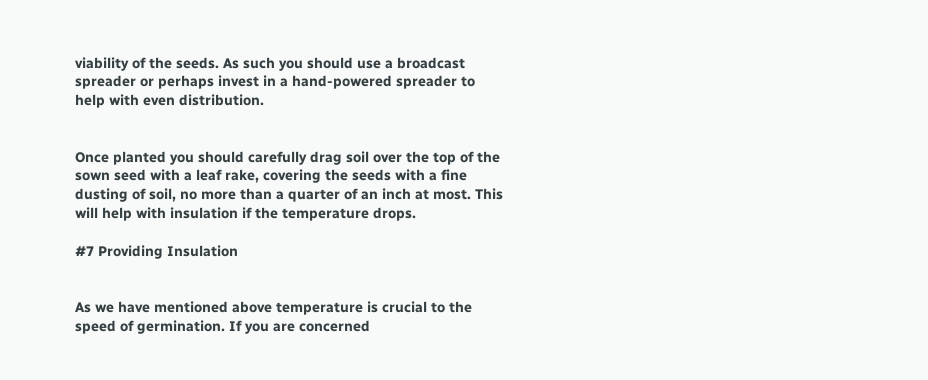viability of the seeds. As such you should use a broadcast spreader or perhaps invest in a hand-powered spreader to help with even distribution.


Once planted you should carefully drag soil over the top of the sown seed with a leaf rake, covering the seeds with a fine dusting of soil, no more than a quarter of an inch at most. This will help with insulation if the temperature drops.

#7 Providing Insulation


As we have mentioned above temperature is crucial to the speed of germination. If you are concerned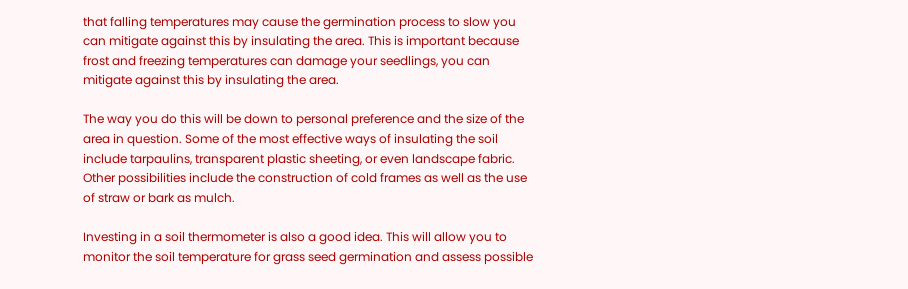that falling temperatures may cause the germination process to slow you can mitigate against this by insulating the area. This is important because frost and freezing temperatures can damage your seedlings, you can mitigate against this by insulating the area.

The way you do this will be down to personal preference and the size of the area in question. Some of the most effective ways of insulating the soil include tarpaulins, transparent plastic sheeting, or even landscape fabric. Other possibilities include the construction of cold frames as well as the use of straw or bark as mulch.

Investing in a soil thermometer is also a good idea. This will allow you to monitor the soil temperature for grass seed germination and assess possible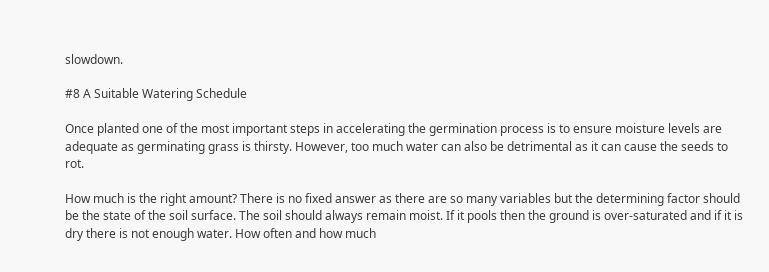slowdown.

#8 A Suitable Watering Schedule

Once planted one of the most important steps in accelerating the germination process is to ensure moisture levels are adequate as germinating grass is thirsty. However, too much water can also be detrimental as it can cause the seeds to rot.

How much is the right amount? There is no fixed answer as there are so many variables but the determining factor should be the state of the soil surface. The soil should always remain moist. If it pools then the ground is over-saturated and if it is dry there is not enough water. How often and how much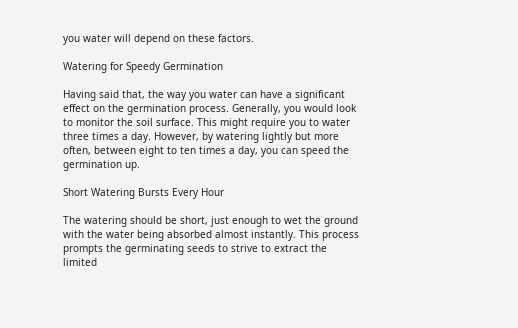you water will depend on these factors.

Watering for Speedy Germination

Having said that, the way you water can have a significant effect on the germination process. Generally, you would look to monitor the soil surface. This might require you to water three times a day. However, by watering lightly but more often, between eight to ten times a day, you can speed the germination up.

Short Watering Bursts Every Hour

The watering should be short, just enough to wet the ground with the water being absorbed almost instantly. This process prompts the germinating seeds to strive to extract the limited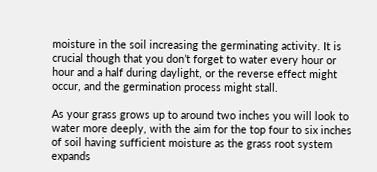moisture in the soil increasing the germinating activity. It is crucial though that you don’t forget to water every hour or hour and a half during daylight, or the reverse effect might occur, and the germination process might stall.

As your grass grows up to around two inches you will look to water more deeply, with the aim for the top four to six inches of soil having sufficient moisture as the grass root system expands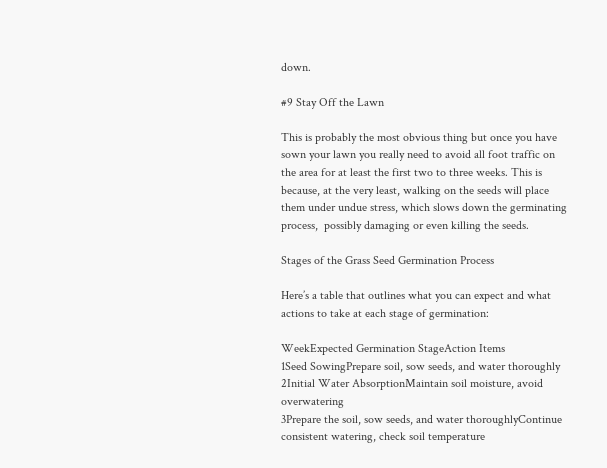down.

#9 Stay Off the Lawn

This is probably the most obvious thing but once you have sown your lawn you really need to avoid all foot traffic on the area for at least the first two to three weeks. This is because, at the very least, walking on the seeds will place them under undue stress, which slows down the germinating process,  possibly damaging or even killing the seeds.

Stages of the Grass Seed Germination Process

Here’s a table that outlines what you can expect and what actions to take at each stage of germination:

WeekExpected Germination StageAction Items
1Seed SowingPrepare soil, sow seeds, and water thoroughly
2Initial Water AbsorptionMaintain soil moisture, avoid overwatering
3Prepare the soil, sow seeds, and water thoroughlyContinue consistent watering, check soil temperature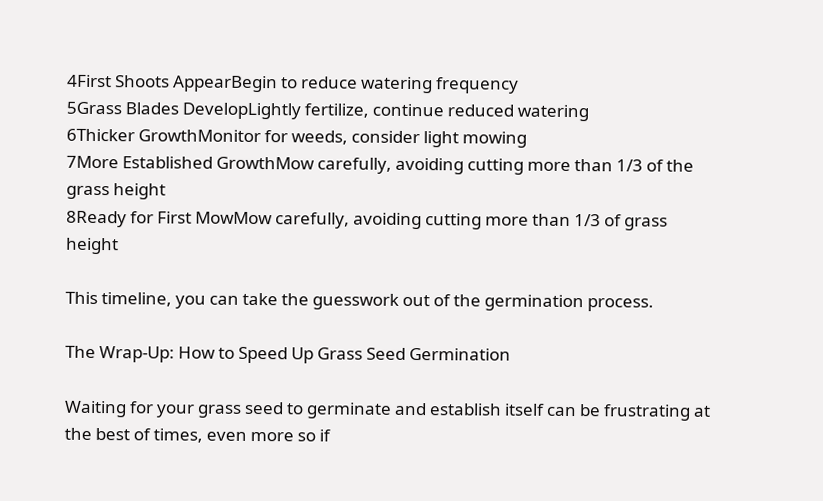4First Shoots AppearBegin to reduce watering frequency
5Grass Blades DevelopLightly fertilize, continue reduced watering
6Thicker GrowthMonitor for weeds, consider light mowing
7More Established GrowthMow carefully, avoiding cutting more than 1/3 of the grass height
8Ready for First MowMow carefully, avoiding cutting more than 1/3 of grass height

This timeline, you can take the guesswork out of the germination process.

The Wrap-Up: How to Speed Up Grass Seed Germination

Waiting for your grass seed to germinate and establish itself can be frustrating at the best of times, even more so if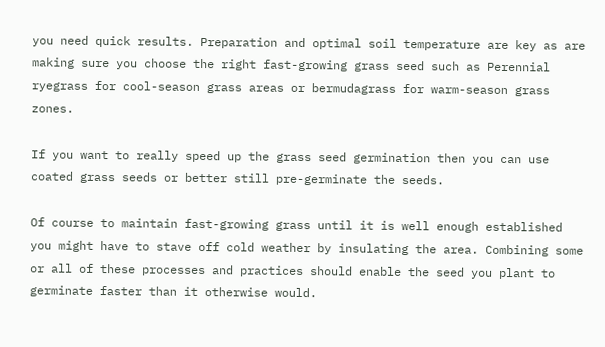you need quick results. Preparation and optimal soil temperature are key as are making sure you choose the right fast-growing grass seed such as Perennial ryegrass for cool-season grass areas or bermudagrass for warm-season grass zones.

If you want to really speed up the grass seed germination then you can use coated grass seeds or better still pre-germinate the seeds.

Of course to maintain fast-growing grass until it is well enough established you might have to stave off cold weather by insulating the area. Combining some or all of these processes and practices should enable the seed you plant to germinate faster than it otherwise would.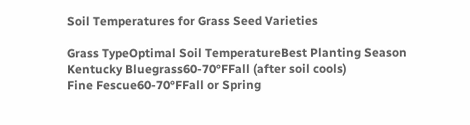Soil Temperatures for Grass Seed Varieties

Grass TypeOptimal Soil TemperatureBest Planting Season
Kentucky Bluegrass60-70°FFall (after soil cools)
Fine Fescue60-70°FFall or Spring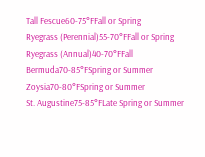Tall Fescue60-75°FFall or Spring
Ryegrass (Perennial)55-70°FFall or Spring
Ryegrass (Annual)40-70°FFall
Bermuda70-85°FSpring or Summer
Zoysia70-80°FSpring or Summer
St. Augustine75-85°FLate Spring or Summer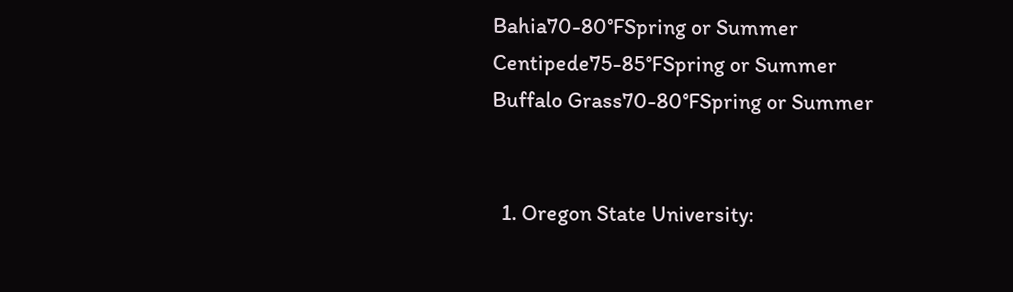Bahia70-80°FSpring or Summer
Centipede75-85°FSpring or Summer
Buffalo Grass70-80°FSpring or Summer


  1. Oregon State University: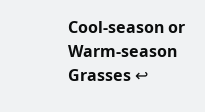Cool-season or Warm-season Grasses ↩